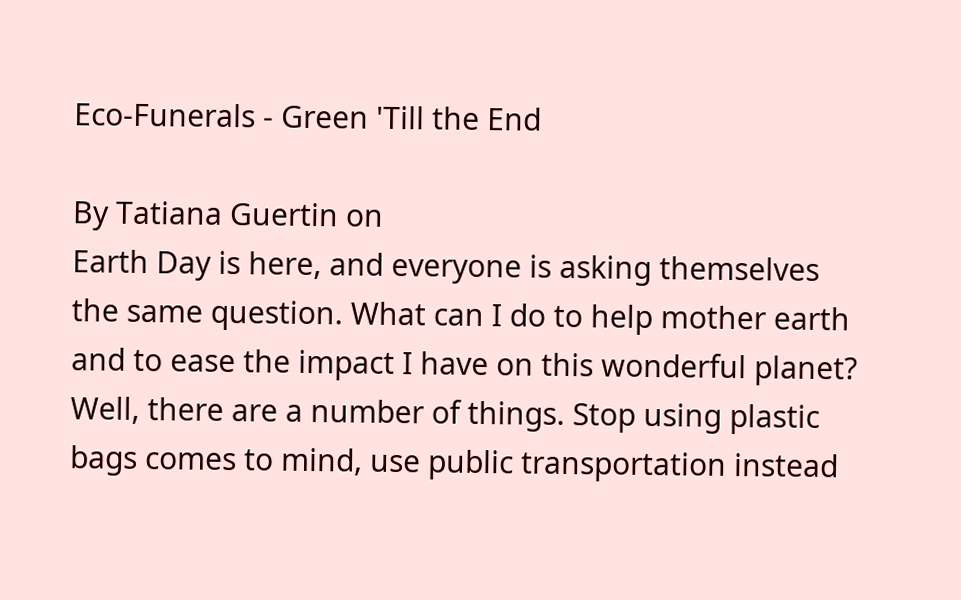Eco-Funerals - Green 'Till the End

By Tatiana Guertin on
Earth Day is here, and everyone is asking themselves the same question. What can I do to help mother earth and to ease the impact I have on this wonderful planet? Well, there are a number of things. Stop using plastic bags comes to mind, use public transportation instead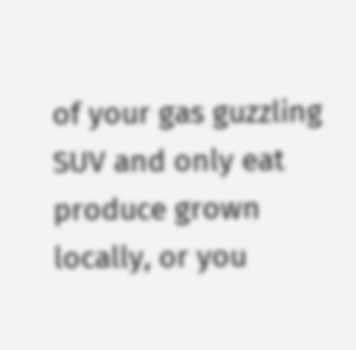of your gas guzzling SUV and only eat produce grown locally, or you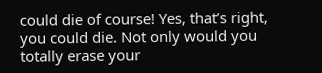could die of course! Yes, that’s right, you could die. Not only would you totally erase your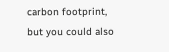carbon footprint, but you could also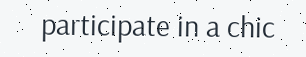participate in a chic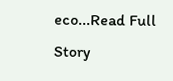eco...Read Full Story